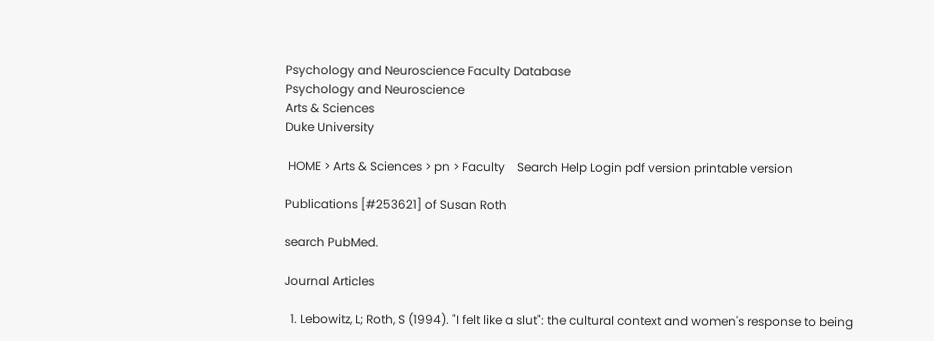Psychology and Neuroscience Faculty Database
Psychology and Neuroscience
Arts & Sciences
Duke University

 HOME > Arts & Sciences > pn > Faculty    Search Help Login pdf version printable version

Publications [#253621] of Susan Roth

search PubMed.

Journal Articles

  1. Lebowitz, L; Roth, S (1994). "I felt like a slut": the cultural context and women's response to being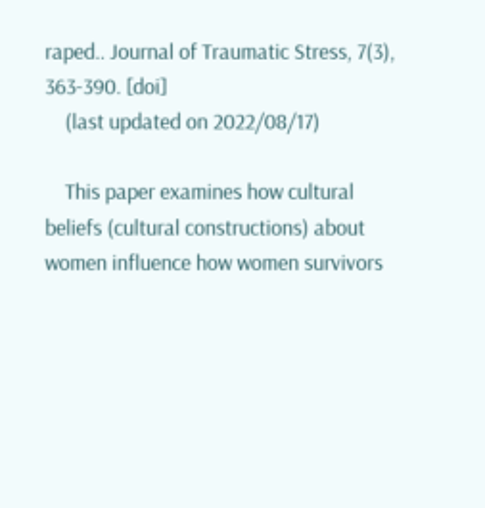raped.. Journal of Traumatic Stress, 7(3), 363-390. [doi]
    (last updated on 2022/08/17)

    This paper examines how cultural beliefs (cultural constructions) about women influence how women survivors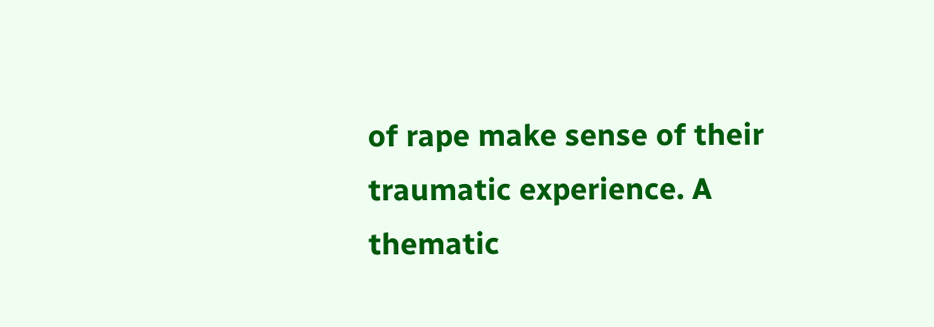of rape make sense of their traumatic experience. A thematic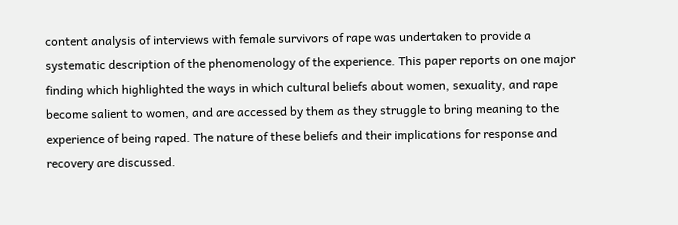content analysis of interviews with female survivors of rape was undertaken to provide a systematic description of the phenomenology of the experience. This paper reports on one major finding which highlighted the ways in which cultural beliefs about women, sexuality, and rape become salient to women, and are accessed by them as they struggle to bring meaning to the experience of being raped. The nature of these beliefs and their implications for response and recovery are discussed.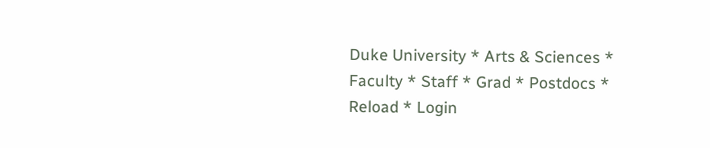Duke University * Arts & Sciences * Faculty * Staff * Grad * Postdocs * Reload * Login